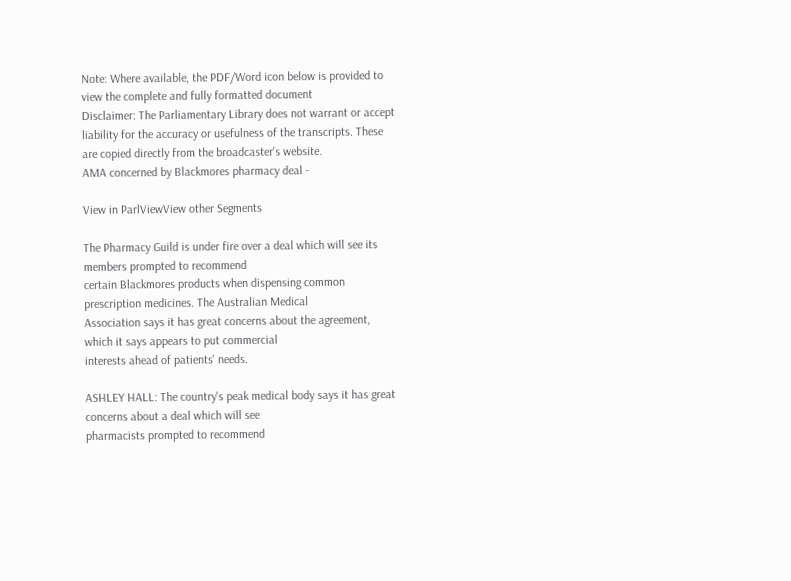Note: Where available, the PDF/Word icon below is provided to view the complete and fully formatted document
Disclaimer: The Parliamentary Library does not warrant or accept liability for the accuracy or usefulness of the transcripts. These are copied directly from the broadcaster's website.
AMA concerned by Blackmores pharmacy deal -

View in ParlViewView other Segments

The Pharmacy Guild is under fire over a deal which will see its members prompted to recommend
certain Blackmores products when dispensing common prescription medicines. The Australian Medical
Association says it has great concerns about the agreement, which it says appears to put commercial
interests ahead of patients' needs.

ASHLEY HALL: The country's peak medical body says it has great concerns about a deal which will see
pharmacists prompted to recommend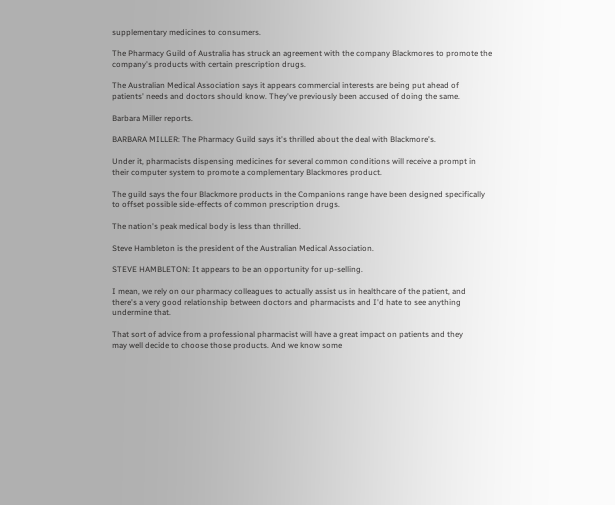supplementary medicines to consumers.

The Pharmacy Guild of Australia has struck an agreement with the company Blackmores to promote the
company's products with certain prescription drugs.

The Australian Medical Association says it appears commercial interests are being put ahead of
patients' needs and doctors should know. They've previously been accused of doing the same.

Barbara Miller reports.

BARBARA MILLER: The Pharmacy Guild says it's thrilled about the deal with Blackmore's.

Under it, pharmacists dispensing medicines for several common conditions will receive a prompt in
their computer system to promote a complementary Blackmores product.

The guild says the four Blackmore products in the Companions range have been designed specifically
to offset possible side-effects of common prescription drugs.

The nation's peak medical body is less than thrilled.

Steve Hambleton is the president of the Australian Medical Association.

STEVE HAMBLETON: It appears to be an opportunity for up-selling.

I mean, we rely on our pharmacy colleagues to actually assist us in healthcare of the patient, and
there's a very good relationship between doctors and pharmacists and I'd hate to see anything
undermine that.

That sort of advice from a professional pharmacist will have a great impact on patients and they
may well decide to choose those products. And we know some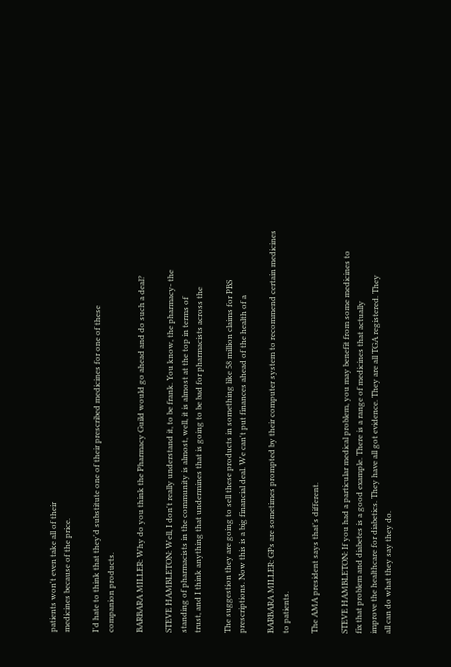patients won't even take all of their
medicines because of the price.

I'd hate to think that they'd substitute one of their prescribed medicines for one of these
companion products.

BARBARA MILLER: Why do you think the Pharmacy Guild would go ahead and do such a deal?

STEVE HAMBLETON: Well, I don't really understand it, to be frank. You know, the pharmacy- the
standing of pharmacists in the community is almost, well, it is almost at the top in terms of
trust, and I think anything that undermines that is going to be bad for pharmacists across the

The suggestion they are going to sell these products in something like 58 million claims for PBS
prescriptions. Now this is a big financial deal. We can't put finances ahead of the health of a

BARBARA MILLER: GPs are sometimes prompted by their computer system to recommend certain medicines
to patients.

The AMA president says that's different.

STEVE HAMBLETON: If you had a particular medical problem, you may benefit from some medicines to
fix that problem and diabetes is a good example. There is a range of medicines that actually
improve the healthcare for diabetics. They have all got evidence. They are all TGA registered. They
all can do what they say they do.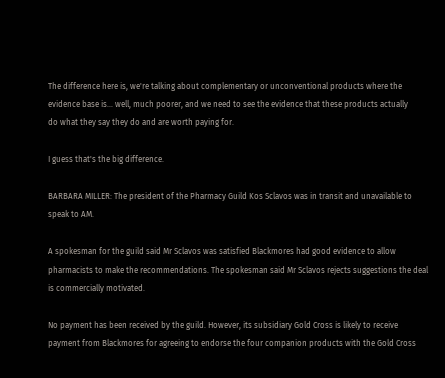The difference here is, we're talking about complementary or unconventional products where the
evidence base is... well, much poorer, and we need to see the evidence that these products actually
do what they say they do and are worth paying for.

I guess that's the big difference.

BARBARA MILLER: The president of the Pharmacy Guild Kos Sclavos was in transit and unavailable to
speak to AM.

A spokesman for the guild said Mr Sclavos was satisfied Blackmores had good evidence to allow
pharmacists to make the recommendations. The spokesman said Mr Sclavos rejects suggestions the deal
is commercially motivated.

No payment has been received by the guild. However, its subsidiary Gold Cross is likely to receive
payment from Blackmores for agreeing to endorse the four companion products with the Gold Cross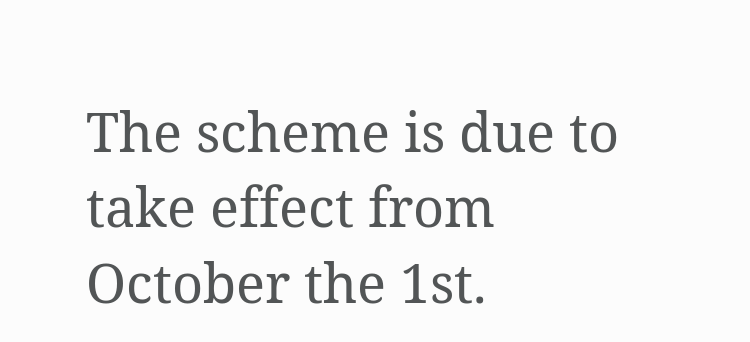The scheme is due to take effect from October the 1st.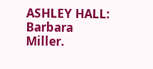ASHLEY HALL: Barbara Miller.